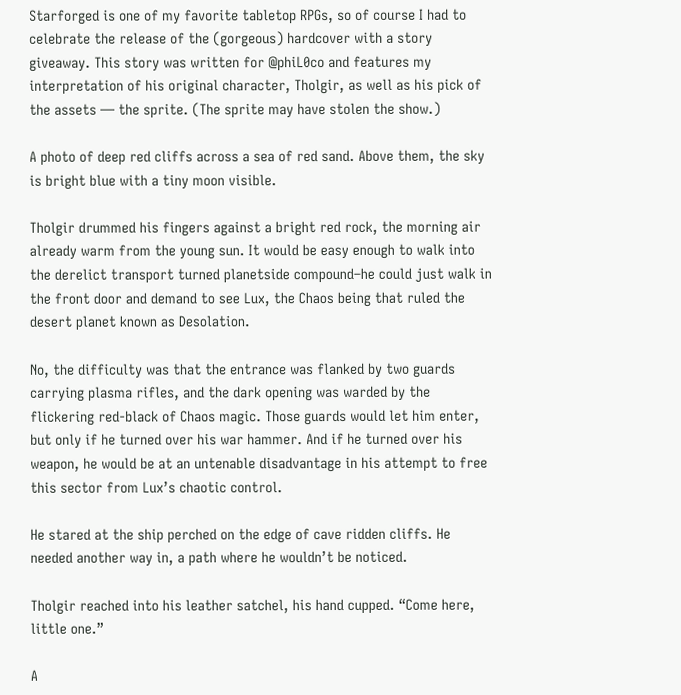Starforged is one of my favorite tabletop RPGs, so of course I had to celebrate the release of the (gorgeous) hardcover with a story giveaway. This story was written for @phiL0co and features my interpretation of his original character, Tholgir, as well as his pick of the assets — the sprite. (The sprite may have stolen the show.)

A photo of deep red cliffs across a sea of red sand. Above them, the sky is bright blue with a tiny moon visible.

Tholgir drummed his fingers against a bright red rock, the morning air already warm from the young sun. It would be easy enough to walk into the derelict transport turned planetside compound–he could just walk in the front door and demand to see Lux, the Chaos being that ruled the desert planet known as Desolation.

No, the difficulty was that the entrance was flanked by two guards carrying plasma rifles, and the dark opening was warded by the flickering red-black of Chaos magic. Those guards would let him enter, but only if he turned over his war hammer. And if he turned over his weapon, he would be at an untenable disadvantage in his attempt to free this sector from Lux’s chaotic control.

He stared at the ship perched on the edge of cave ridden cliffs. He needed another way in, a path where he wouldn’t be noticed.

Tholgir reached into his leather satchel, his hand cupped. “Come here, little one.”

A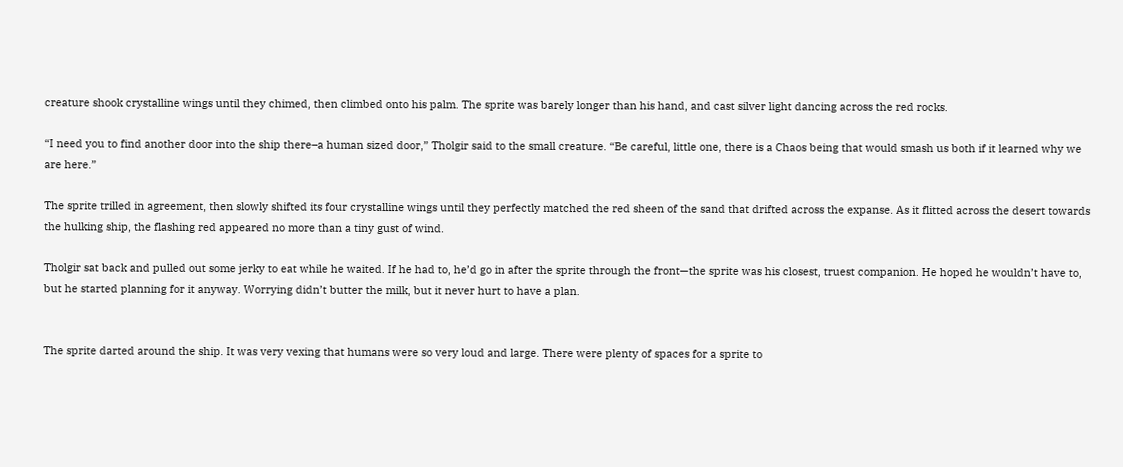creature shook crystalline wings until they chimed, then climbed onto his palm. The sprite was barely longer than his hand, and cast silver light dancing across the red rocks.

“I need you to find another door into the ship there–a human sized door,” Tholgir said to the small creature. “Be careful, little one, there is a Chaos being that would smash us both if it learned why we are here.”

The sprite trilled in agreement, then slowly shifted its four crystalline wings until they perfectly matched the red sheen of the sand that drifted across the expanse. As it flitted across the desert towards the hulking ship, the flashing red appeared no more than a tiny gust of wind.

Tholgir sat back and pulled out some jerky to eat while he waited. If he had to, he’d go in after the sprite through the front—the sprite was his closest, truest companion. He hoped he wouldn’t have to, but he started planning for it anyway. Worrying didn’t butter the milk, but it never hurt to have a plan.


The sprite darted around the ship. It was very vexing that humans were so very loud and large. There were plenty of spaces for a sprite to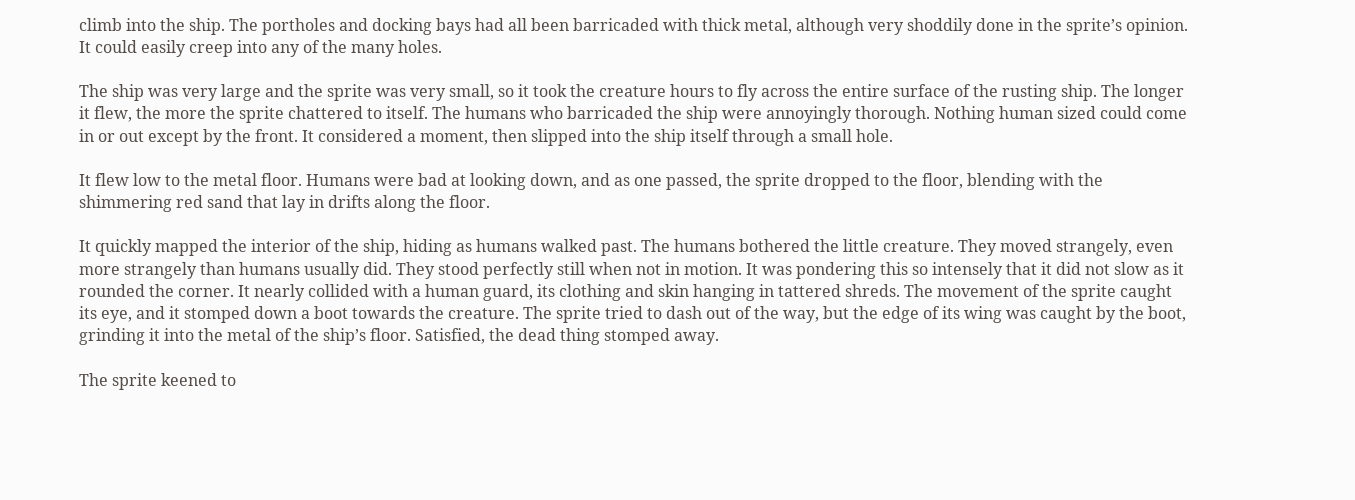climb into the ship. The portholes and docking bays had all been barricaded with thick metal, although very shoddily done in the sprite’s opinion. It could easily creep into any of the many holes.

The ship was very large and the sprite was very small, so it took the creature hours to fly across the entire surface of the rusting ship. The longer it flew, the more the sprite chattered to itself. The humans who barricaded the ship were annoyingly thorough. Nothing human sized could come in or out except by the front. It considered a moment, then slipped into the ship itself through a small hole.

It flew low to the metal floor. Humans were bad at looking down, and as one passed, the sprite dropped to the floor, blending with the shimmering red sand that lay in drifts along the floor.

It quickly mapped the interior of the ship, hiding as humans walked past. The humans bothered the little creature. They moved strangely, even more strangely than humans usually did. They stood perfectly still when not in motion. It was pondering this so intensely that it did not slow as it rounded the corner. It nearly collided with a human guard, its clothing and skin hanging in tattered shreds. The movement of the sprite caught its eye, and it stomped down a boot towards the creature. The sprite tried to dash out of the way, but the edge of its wing was caught by the boot, grinding it into the metal of the ship’s floor. Satisfied, the dead thing stomped away.

The sprite keened to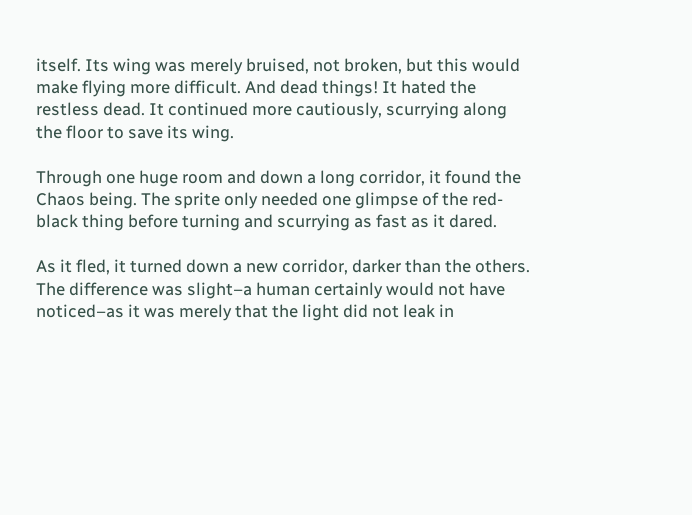itself. Its wing was merely bruised, not broken, but this would make flying more difficult. And dead things! It hated the restless dead. It continued more cautiously, scurrying along the floor to save its wing.

Through one huge room and down a long corridor, it found the Chaos being. The sprite only needed one glimpse of the red-black thing before turning and scurrying as fast as it dared.

As it fled, it turned down a new corridor, darker than the others. The difference was slight–a human certainly would not have noticed–as it was merely that the light did not leak in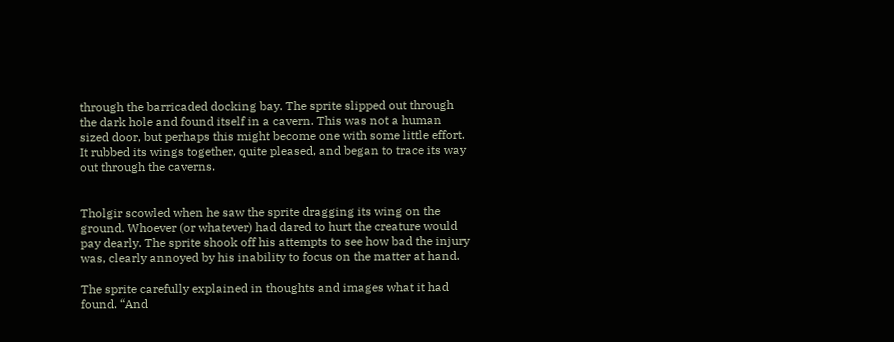through the barricaded docking bay. The sprite slipped out through the dark hole and found itself in a cavern. This was not a human sized door, but perhaps this might become one with some little effort. It rubbed its wings together, quite pleased, and began to trace its way out through the caverns.


Tholgir scowled when he saw the sprite dragging its wing on the ground. Whoever (or whatever) had dared to hurt the creature would pay dearly. The sprite shook off his attempts to see how bad the injury was, clearly annoyed by his inability to focus on the matter at hand.

The sprite carefully explained in thoughts and images what it had found. “And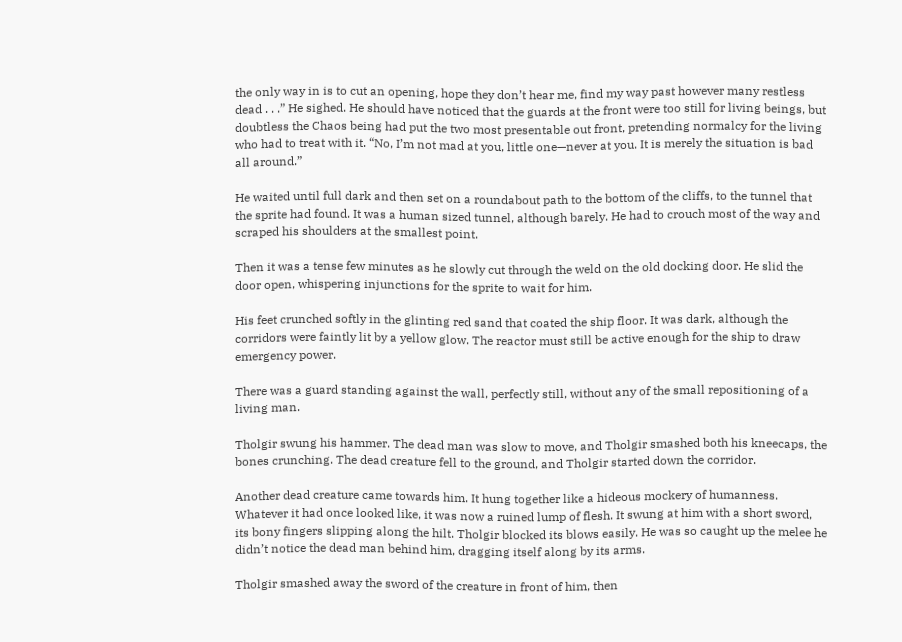the only way in is to cut an opening, hope they don’t hear me, find my way past however many restless dead . . .” He sighed. He should have noticed that the guards at the front were too still for living beings, but doubtless the Chaos being had put the two most presentable out front, pretending normalcy for the living who had to treat with it. “No, I’m not mad at you, little one—never at you. It is merely the situation is bad all around.”

He waited until full dark and then set on a roundabout path to the bottom of the cliffs, to the tunnel that the sprite had found. It was a human sized tunnel, although barely. He had to crouch most of the way and scraped his shoulders at the smallest point.

Then it was a tense few minutes as he slowly cut through the weld on the old docking door. He slid the door open, whispering injunctions for the sprite to wait for him.

His feet crunched softly in the glinting red sand that coated the ship floor. It was dark, although the corridors were faintly lit by a yellow glow. The reactor must still be active enough for the ship to draw emergency power.

There was a guard standing against the wall, perfectly still, without any of the small repositioning of a living man.

Tholgir swung his hammer. The dead man was slow to move, and Tholgir smashed both his kneecaps, the bones crunching. The dead creature fell to the ground, and Tholgir started down the corridor.

Another dead creature came towards him. It hung together like a hideous mockery of humanness. Whatever it had once looked like, it was now a ruined lump of flesh. It swung at him with a short sword, its bony fingers slipping along the hilt. Tholgir blocked its blows easily. He was so caught up the melee he didn’t notice the dead man behind him, dragging itself along by its arms.

Tholgir smashed away the sword of the creature in front of him, then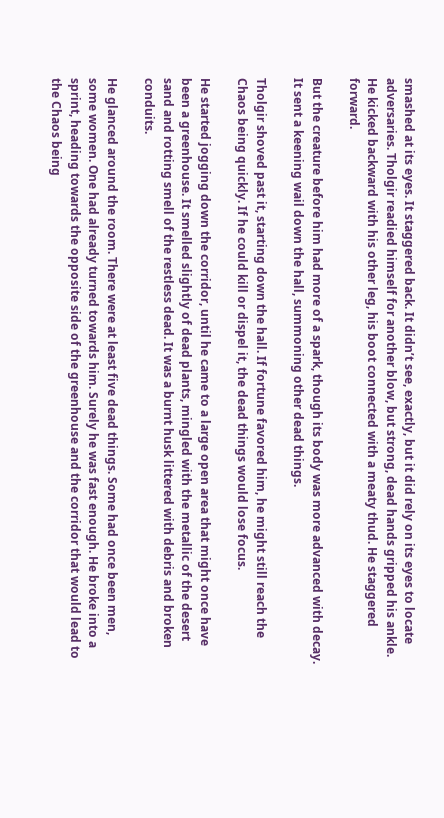smashed at its eyes. It staggered back. It didn’t see, exactly, but it did rely on its eyes to locate adversaries. Tholgir readied himself for another blow, but strong, dead hands gripped his ankle. He kicked backward with his other leg, his boot connected with a meaty thud. He staggered forward.

But the creature before him had more of a spark, though its body was more advanced with decay. It sent a keening wail down the hall, summoning other dead things.

Tholgir shoved past it, starting down the hall. If fortune favored him, he might still reach the Chaos being quickly. If he could kill or dispel it, the dead things would lose focus.

He started jogging down the corridor, until he came to a large open area that might once have been a greenhouse. It smelled slightly of dead plants, mingled with the metallic of the desert sand and rotting smell of the restless dead. It was a burnt husk littered with debris and broken conduits.

He glanced around the room. There were at least five dead things. Some had once been men, some women. One had already turned towards him. Surely he was fast enough. He broke into a sprint, heading towards the opposite side of the greenhouse and the corridor that would lead to the Chaos being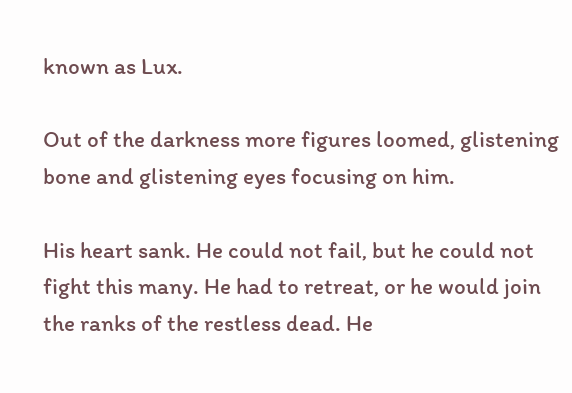known as Lux.

Out of the darkness more figures loomed, glistening bone and glistening eyes focusing on him.

His heart sank. He could not fail, but he could not fight this many. He had to retreat, or he would join the ranks of the restless dead. He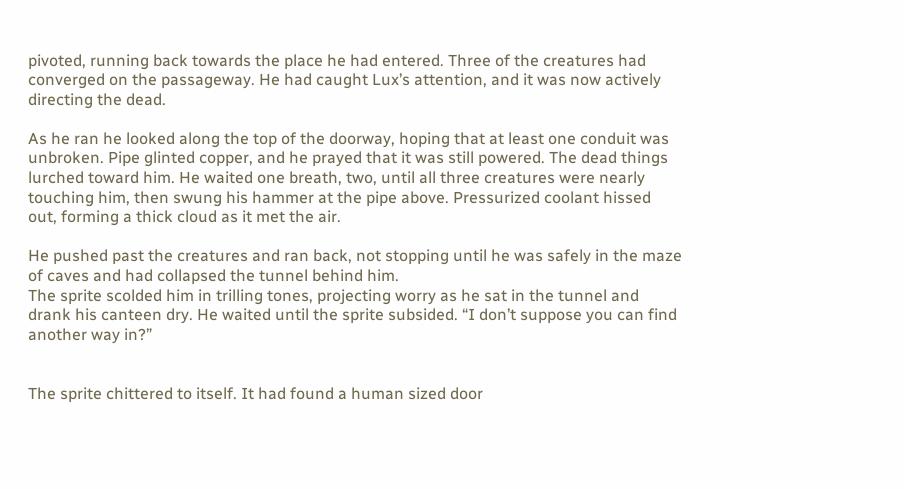pivoted, running back towards the place he had entered. Three of the creatures had converged on the passageway. He had caught Lux’s attention, and it was now actively directing the dead.

As he ran he looked along the top of the doorway, hoping that at least one conduit was unbroken. Pipe glinted copper, and he prayed that it was still powered. The dead things lurched toward him. He waited one breath, two, until all three creatures were nearly touching him, then swung his hammer at the pipe above. Pressurized coolant hissed out, forming a thick cloud as it met the air.

He pushed past the creatures and ran back, not stopping until he was safely in the maze of caves and had collapsed the tunnel behind him.
The sprite scolded him in trilling tones, projecting worry as he sat in the tunnel and drank his canteen dry. He waited until the sprite subsided. “I don’t suppose you can find another way in?”


The sprite chittered to itself. It had found a human sized door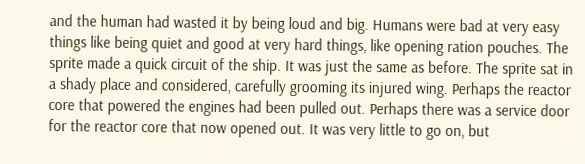and the human had wasted it by being loud and big. Humans were bad at very easy things like being quiet and good at very hard things, like opening ration pouches. The sprite made a quick circuit of the ship. It was just the same as before. The sprite sat in a shady place and considered, carefully grooming its injured wing. Perhaps the reactor core that powered the engines had been pulled out. Perhaps there was a service door for the reactor core that now opened out. It was very little to go on, but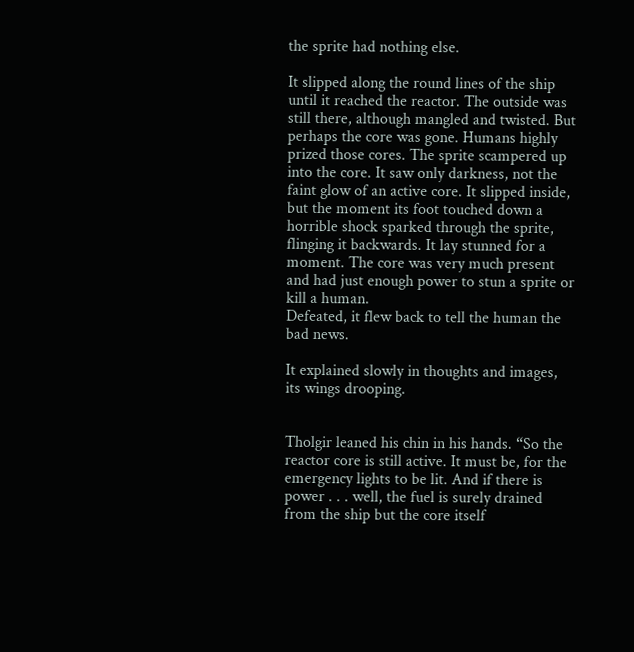the sprite had nothing else.

It slipped along the round lines of the ship until it reached the reactor. The outside was still there, although mangled and twisted. But perhaps the core was gone. Humans highly prized those cores. The sprite scampered up into the core. It saw only darkness, not the faint glow of an active core. It slipped inside, but the moment its foot touched down a horrible shock sparked through the sprite, flinging it backwards. It lay stunned for a moment. The core was very much present and had just enough power to stun a sprite or kill a human.
Defeated, it flew back to tell the human the bad news.

It explained slowly in thoughts and images, its wings drooping.


Tholgir leaned his chin in his hands. “So the reactor core is still active. It must be, for the emergency lights to be lit. And if there is power . . . well, the fuel is surely drained from the ship but the core itself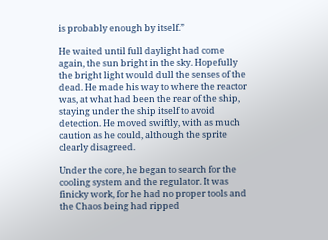is probably enough by itself.”

He waited until full daylight had come again, the sun bright in the sky. Hopefully the bright light would dull the senses of the dead. He made his way to where the reactor was, at what had been the rear of the ship, staying under the ship itself to avoid detection. He moved swiftly, with as much caution as he could, although the sprite clearly disagreed.

Under the core, he began to search for the cooling system and the regulator. It was finicky work, for he had no proper tools and the Chaos being had ripped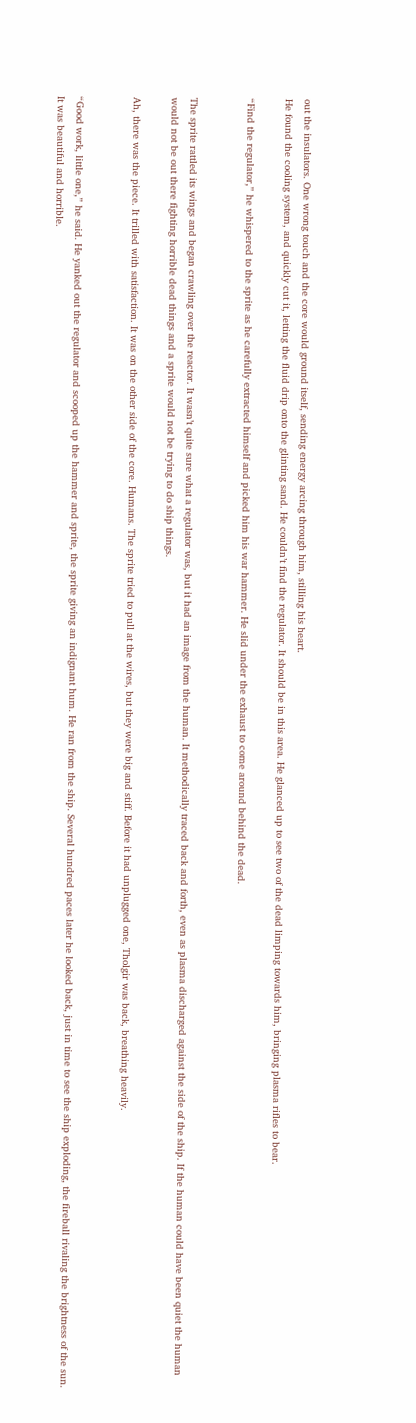out the insulators. One wrong touch and the core would ground itself, sending energy arcing through him, stilling his heart.
He found the cooling system, and quickly cut it, letting the fluid drip onto the glinting sand. He couldn’t find the regulator. It should be in this area. He glanced up to see two of the dead limping towards him, bringing plasma rifles to bear.

“Find the regulator,” he whispered to the sprite as he carefully extracted himself and picked him his war hammer. He slid under the exhaust to come around behind the dead.


The sprite rattled its wings and began crawling over the reactor. It wasn’t quite sure what a regulator was, but it had an image from the human. It methodically traced back and forth, even as plasma discharged against the side of the ship. If the human could have been quiet the human would not be out there fighting horrible dead things and a sprite would not be trying to do ship things.

Ah, there was the piece. It trilled with satisfaction. It was on the other side of the core. Humans. The sprite tried to pull at the wires, but they were big and stiff. Before it had unplugged one, Tholgir was back, breathing heavily.


“Good work, little one,” he said. He yanked out the regulator and scooped up the hammer and sprite, the sprite giving an indignant hum. He ran from the ship. Several hundred paces later he looked back, just in time to see the ship exploding, the fireball rivaling the brightness of the sun. It was beautiful and horrible.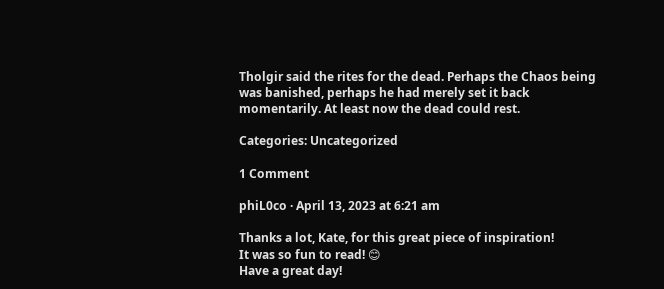Tholgir said the rites for the dead. Perhaps the Chaos being was banished, perhaps he had merely set it back momentarily. At least now the dead could rest.

Categories: Uncategorized

1 Comment

phiL0co · April 13, 2023 at 6:21 am

Thanks a lot, Kate, for this great piece of inspiration!
It was so fun to read! 😊
Have a great day!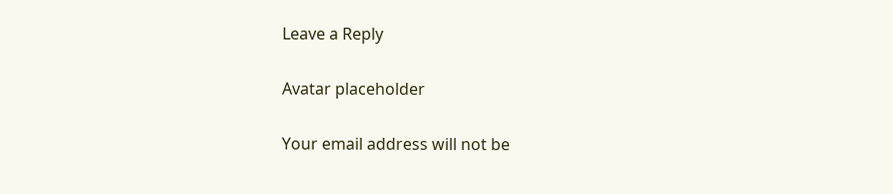Leave a Reply

Avatar placeholder

Your email address will not be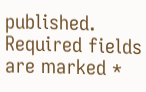published. Required fields are marked *